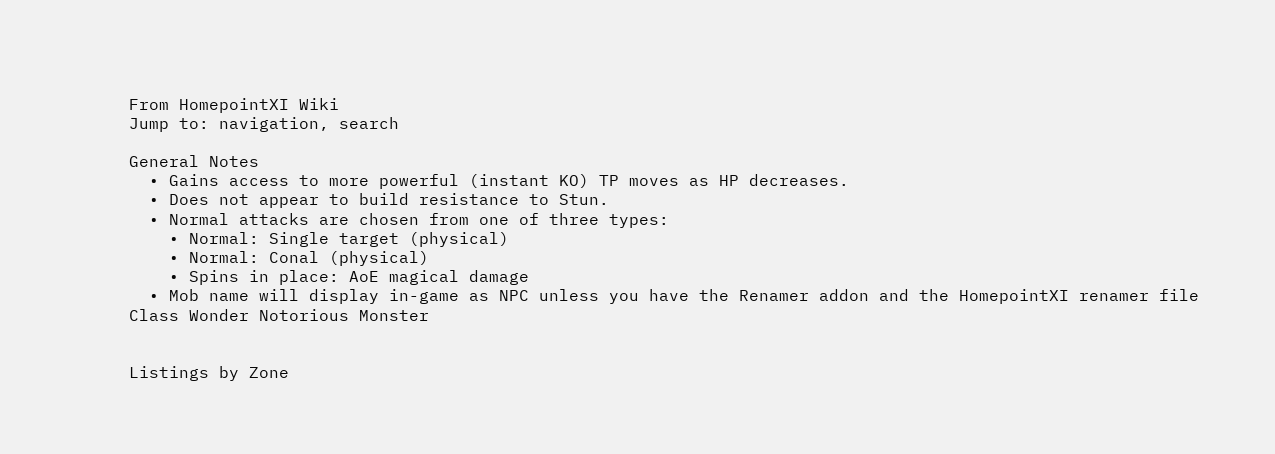From HomepointXI Wiki
Jump to: navigation, search

General Notes
  • Gains access to more powerful (instant KO) TP moves as HP decreases.
  • Does not appear to build resistance to Stun.
  • Normal attacks are chosen from one of three types:
    • Normal: Single target (physical)
    • Normal: Conal (physical)
    • Spins in place: AoE magical damage
  • Mob name will display in-game as NPC unless you have the Renamer addon and the HomepointXI renamer file
Class Wonder Notorious Monster


Listings by Zone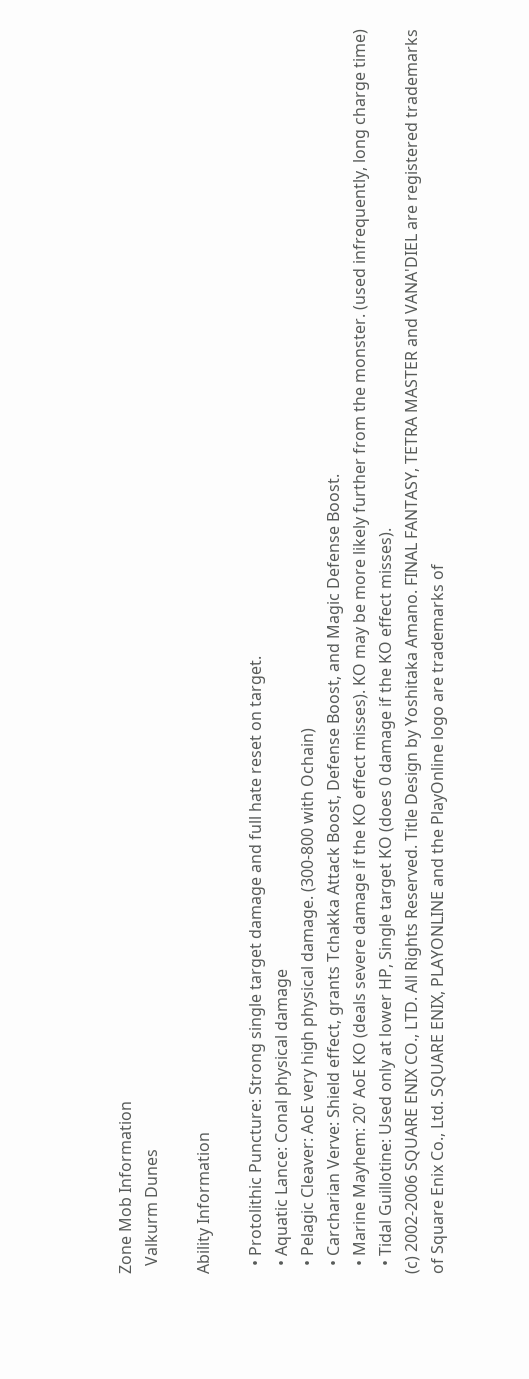Zone Mob Information
  Valkurm Dunes

Ability Information

  • Protolithic Puncture: Strong single target damage and full hate reset on target.
  • Aquatic Lance: Conal physical damage
  • Pelagic Cleaver: AoE very high physical damage. (300-800 with Ochain)
  • Carcharian Verve: Shield effect, grants Tchakka Attack Boost, Defense Boost, and Magic Defense Boost.
  • Marine Mayhem: 20' AoE KO (deals severe damage if the KO effect misses). KO may be more likely further from the monster. (used infrequently, long charge time)
  • Tidal Guillotine: Used only at lower HP, Single target KO (does 0 damage if the KO effect misses).
(c) 2002-2006 SQUARE ENIX CO., LTD. All Rights Reserved. Title Design by Yoshitaka Amano. FINAL FANTASY, TETRA MASTER and VANA'DIEL are registered trademarks of Square Enix Co., Ltd. SQUARE ENIX, PLAYONLINE and the PlayOnline logo are trademarks of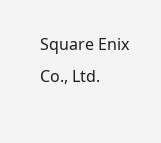Square Enix Co., Ltd.